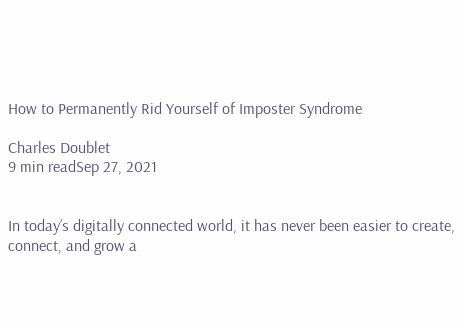How to Permanently Rid Yourself of Imposter Syndrome

Charles Doublet
9 min readSep 27, 2021


In today’s digitally connected world, it has never been easier to create, connect, and grow a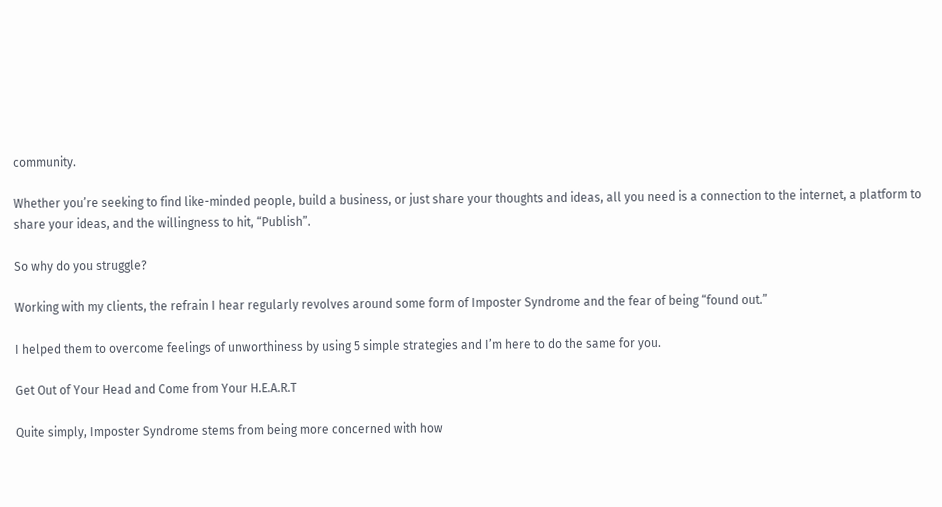community.

Whether you’re seeking to find like-minded people, build a business, or just share your thoughts and ideas, all you need is a connection to the internet, a platform to share your ideas, and the willingness to hit, “Publish”.

So why do you struggle?

Working with my clients, the refrain I hear regularly revolves around some form of Imposter Syndrome and the fear of being “found out.”

I helped them to overcome feelings of unworthiness by using 5 simple strategies and I’m here to do the same for you.

Get Out of Your Head and Come from Your H.E.A.R.T

Quite simply, Imposter Syndrome stems from being more concerned with how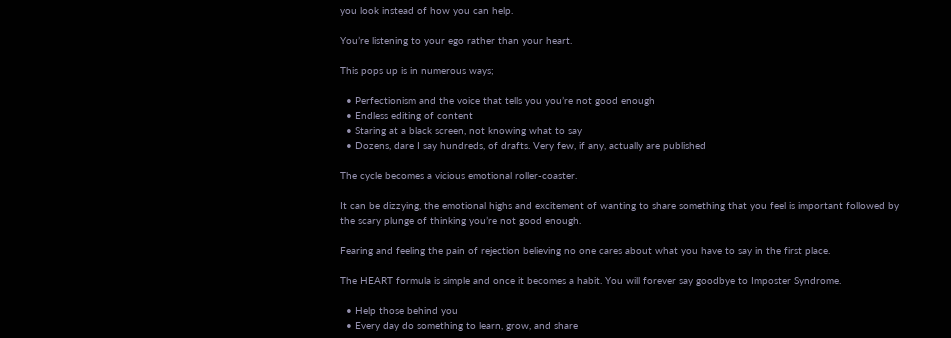you look instead of how you can help.

You’re listening to your ego rather than your heart.

This pops up is in numerous ways;

  • Perfectionism and the voice that tells you you’re not good enough
  • Endless editing of content
  • Staring at a black screen, not knowing what to say
  • Dozens, dare I say hundreds, of drafts. Very few, if any, actually are published

The cycle becomes a vicious emotional roller-coaster.

It can be dizzying, the emotional highs and excitement of wanting to share something that you feel is important followed by the scary plunge of thinking you’re not good enough.

Fearing and feeling the pain of rejection believing no one cares about what you have to say in the first place.

The HEART formula is simple and once it becomes a habit. You will forever say goodbye to Imposter Syndrome.

  • Help those behind you
  • Every day do something to learn, grow, and share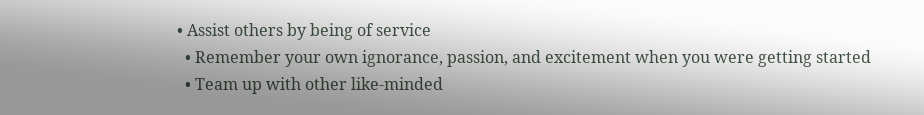• Assist others by being of service
  • Remember your own ignorance, passion, and excitement when you were getting started
  • Team up with other like-minded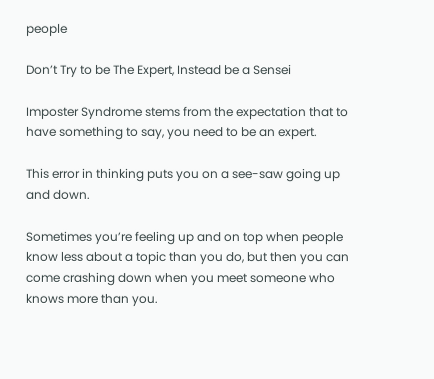people

Don’t Try to be The Expert, Instead be a Sensei

Imposter Syndrome stems from the expectation that to have something to say, you need to be an expert.

This error in thinking puts you on a see-saw going up and down.

Sometimes you’re feeling up and on top when people know less about a topic than you do, but then you can come crashing down when you meet someone who knows more than you.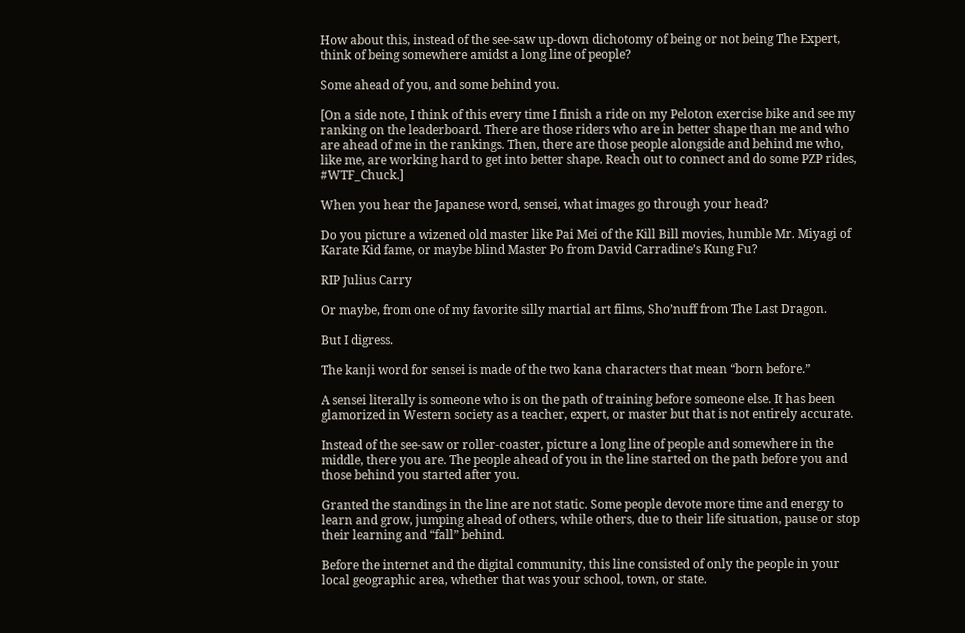How about this, instead of the see-saw up-down dichotomy of being or not being The Expert, think of being somewhere amidst a long line of people?

Some ahead of you, and some behind you.

[On a side note, I think of this every time I finish a ride on my Peloton exercise bike and see my ranking on the leaderboard. There are those riders who are in better shape than me and who are ahead of me in the rankings. Then, there are those people alongside and behind me who, like me, are working hard to get into better shape. Reach out to connect and do some PZP rides, #WTF_Chuck.]

When you hear the Japanese word, sensei, what images go through your head?

Do you picture a wizened old master like Pai Mei of the Kill Bill movies, humble Mr. Miyagi of Karate Kid fame, or maybe blind Master Po from David Carradine’s Kung Fu?

RIP Julius Carry

Or maybe, from one of my favorite silly martial art films, Sho’nuff from The Last Dragon.

But I digress.

The kanji word for sensei is made of the two kana characters that mean “born before.”

A sensei literally is someone who is on the path of training before someone else. It has been glamorized in Western society as a teacher, expert, or master but that is not entirely accurate.

Instead of the see-saw or roller-coaster, picture a long line of people and somewhere in the middle, there you are. The people ahead of you in the line started on the path before you and those behind you started after you.

Granted the standings in the line are not static. Some people devote more time and energy to learn and grow, jumping ahead of others, while others, due to their life situation, pause or stop their learning and “fall” behind.

Before the internet and the digital community, this line consisted of only the people in your local geographic area, whether that was your school, town, or state.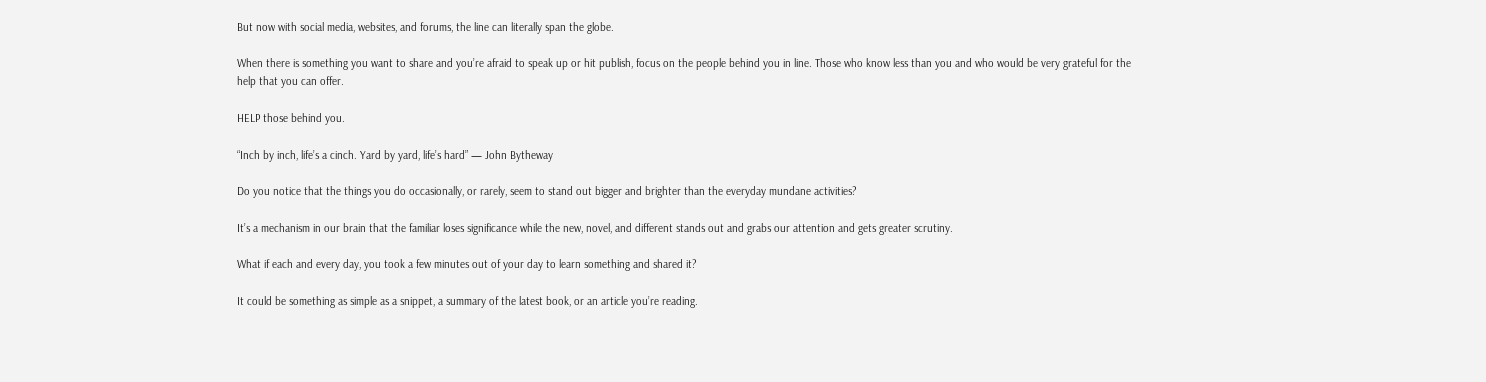But now with social media, websites, and forums, the line can literally span the globe.

When there is something you want to share and you’re afraid to speak up or hit publish, focus on the people behind you in line. Those who know less than you and who would be very grateful for the help that you can offer.

HELP those behind you.

“Inch by inch, life’s a cinch. Yard by yard, life’s hard” — John Bytheway

Do you notice that the things you do occasionally, or rarely, seem to stand out bigger and brighter than the everyday mundane activities?

It’s a mechanism in our brain that the familiar loses significance while the new, novel, and different stands out and grabs our attention and gets greater scrutiny.

What if each and every day, you took a few minutes out of your day to learn something and shared it?

It could be something as simple as a snippet, a summary of the latest book, or an article you’re reading.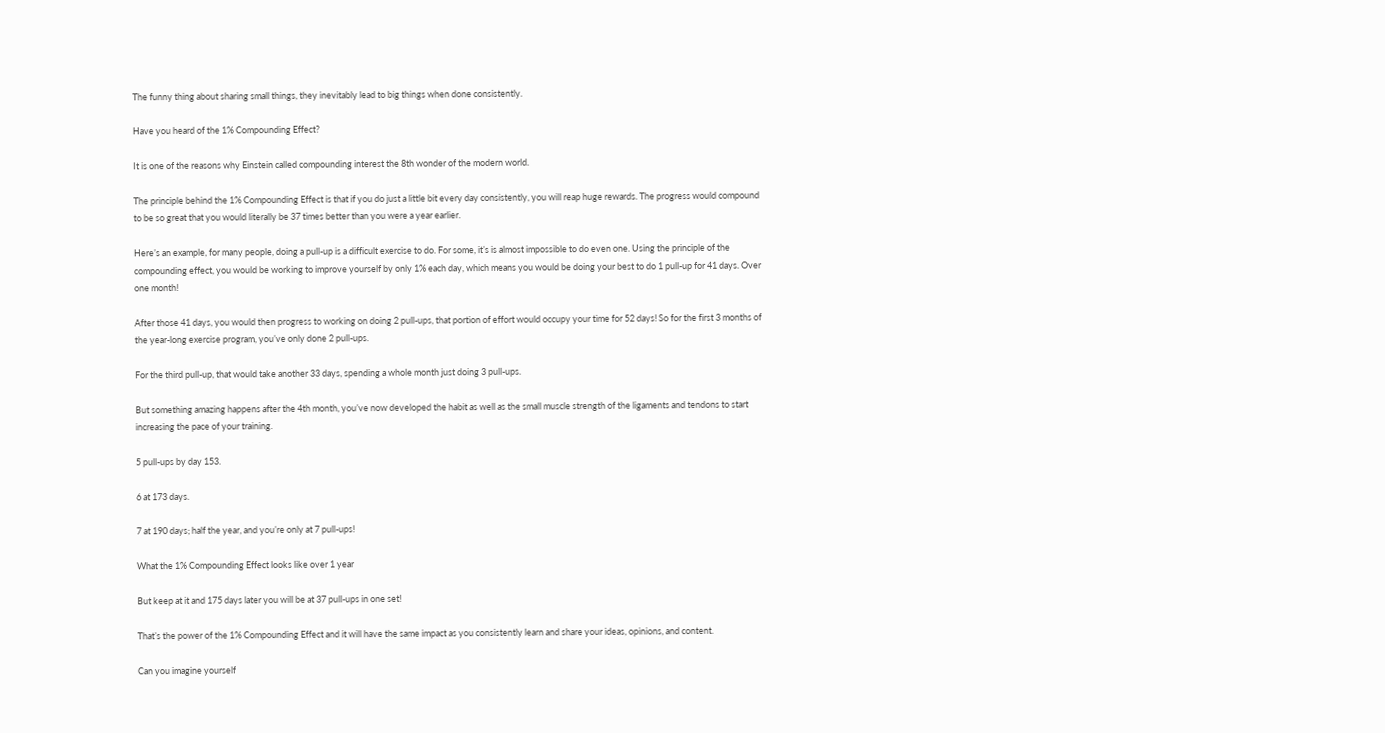The funny thing about sharing small things, they inevitably lead to big things when done consistently.

Have you heard of the 1% Compounding Effect?

It is one of the reasons why Einstein called compounding interest the 8th wonder of the modern world.

The principle behind the 1% Compounding Effect is that if you do just a little bit every day consistently, you will reap huge rewards. The progress would compound to be so great that you would literally be 37 times better than you were a year earlier.

Here’s an example, for many people, doing a pull-up is a difficult exercise to do. For some, it’s is almost impossible to do even one. Using the principle of the compounding effect, you would be working to improve yourself by only 1% each day, which means you would be doing your best to do 1 pull-up for 41 days. Over one month!

After those 41 days, you would then progress to working on doing 2 pull-ups, that portion of effort would occupy your time for 52 days! So for the first 3 months of the year-long exercise program, you’ve only done 2 pull-ups.

For the third pull-up, that would take another 33 days, spending a whole month just doing 3 pull-ups.

But something amazing happens after the 4th month, you’ve now developed the habit as well as the small muscle strength of the ligaments and tendons to start increasing the pace of your training.

5 pull-ups by day 153.

6 at 173 days.

7 at 190 days; half the year, and you’re only at 7 pull-ups!

What the 1% Compounding Effect looks like over 1 year

But keep at it and 175 days later you will be at 37 pull-ups in one set!

That’s the power of the 1% Compounding Effect and it will have the same impact as you consistently learn and share your ideas, opinions, and content.

Can you imagine yourself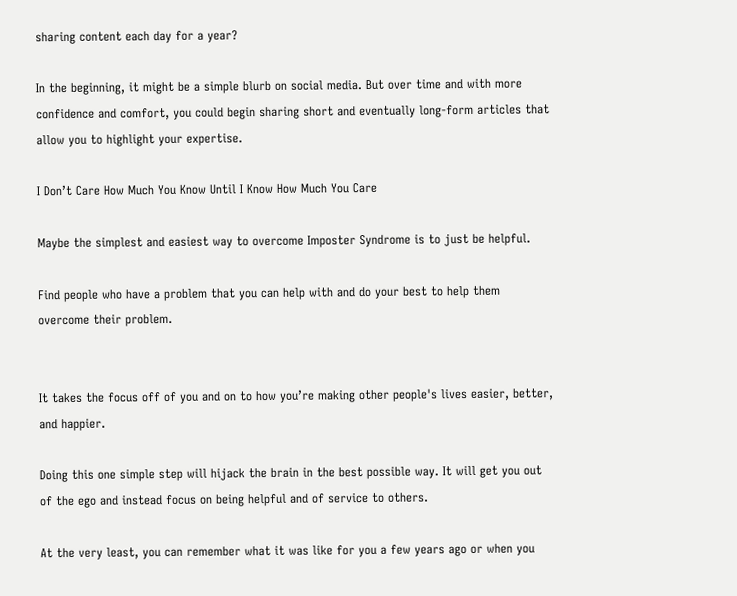sharing content each day for a year?

In the beginning, it might be a simple blurb on social media. But over time and with more confidence and comfort, you could begin sharing short and eventually long-form articles that allow you to highlight your expertise.

I Don’t Care How Much You Know Until I Know How Much You Care

Maybe the simplest and easiest way to overcome Imposter Syndrome is to just be helpful.

Find people who have a problem that you can help with and do your best to help them overcome their problem.


It takes the focus off of you and on to how you’re making other people's lives easier, better, and happier.

Doing this one simple step will hijack the brain in the best possible way. It will get you out of the ego and instead focus on being helpful and of service to others.

At the very least, you can remember what it was like for you a few years ago or when you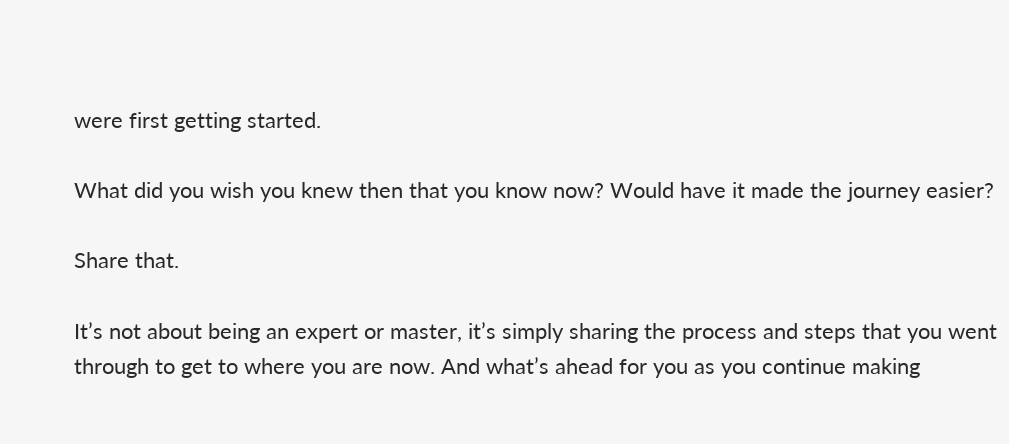were first getting started.

What did you wish you knew then that you know now? Would have it made the journey easier?

Share that.

It’s not about being an expert or master, it’s simply sharing the process and steps that you went through to get to where you are now. And what’s ahead for you as you continue making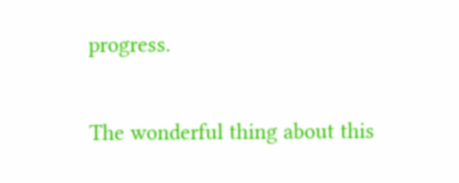progress.

The wonderful thing about this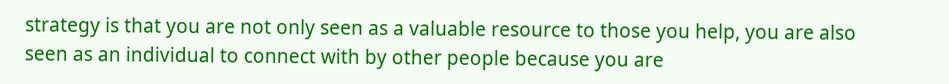strategy is that you are not only seen as a valuable resource to those you help, you are also seen as an individual to connect with by other people because you are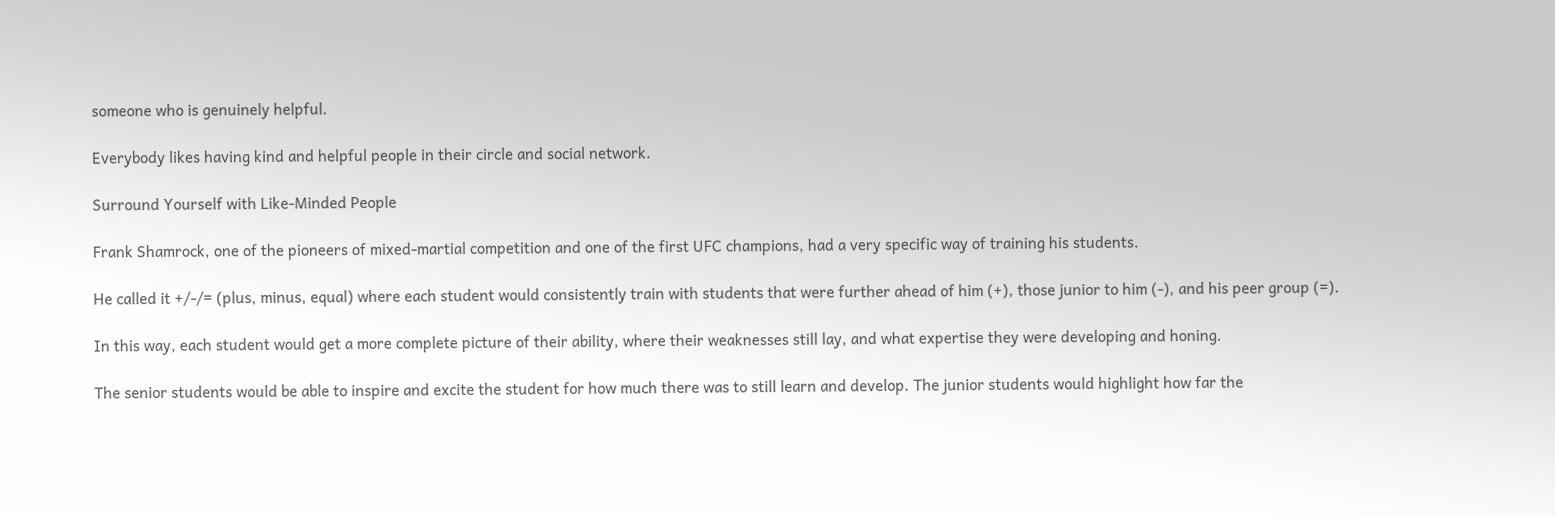someone who is genuinely helpful.

Everybody likes having kind and helpful people in their circle and social network.

Surround Yourself with Like-Minded People

Frank Shamrock, one of the pioneers of mixed-martial competition and one of the first UFC champions, had a very specific way of training his students.

He called it +/-/= (plus, minus, equal) where each student would consistently train with students that were further ahead of him (+), those junior to him (-), and his peer group (=).

In this way, each student would get a more complete picture of their ability, where their weaknesses still lay, and what expertise they were developing and honing.

The senior students would be able to inspire and excite the student for how much there was to still learn and develop. The junior students would highlight how far the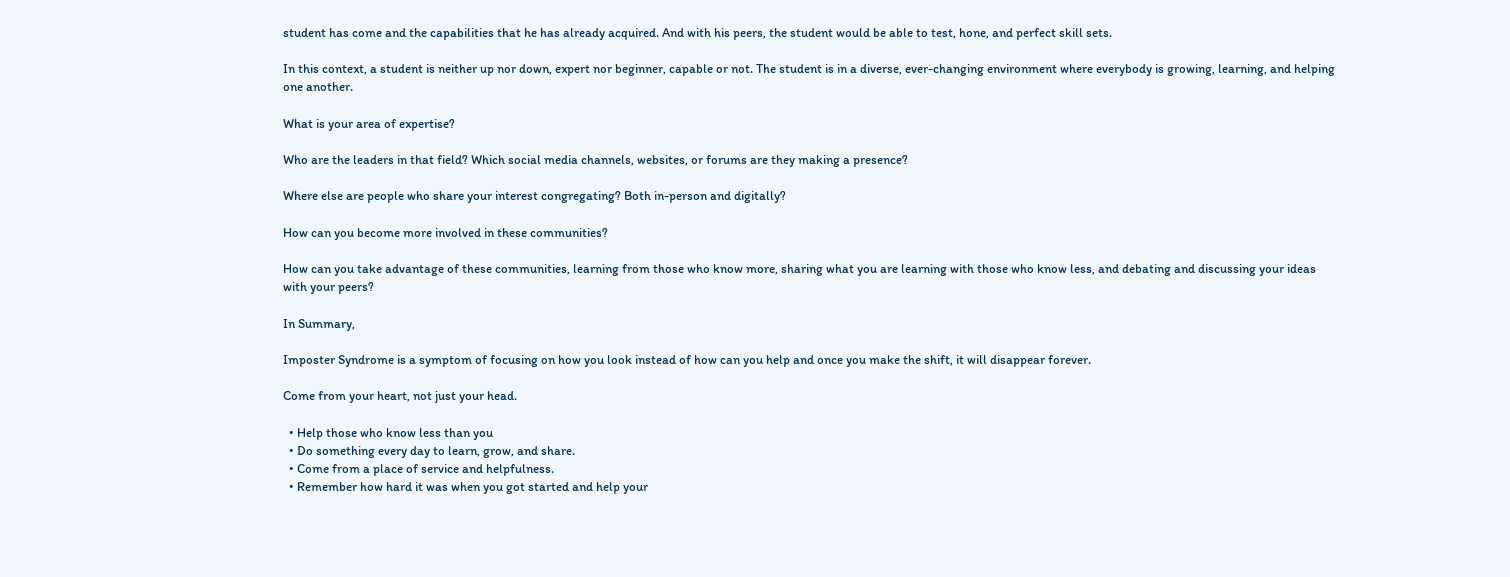student has come and the capabilities that he has already acquired. And with his peers, the student would be able to test, hone, and perfect skill sets.

In this context, a student is neither up nor down, expert nor beginner, capable or not. The student is in a diverse, ever-changing environment where everybody is growing, learning, and helping one another.

What is your area of expertise?

Who are the leaders in that field? Which social media channels, websites, or forums are they making a presence?

Where else are people who share your interest congregating? Both in-person and digitally?

How can you become more involved in these communities?

How can you take advantage of these communities, learning from those who know more, sharing what you are learning with those who know less, and debating and discussing your ideas with your peers?

In Summary,

Imposter Syndrome is a symptom of focusing on how you look instead of how can you help and once you make the shift, it will disappear forever.

Come from your heart, not just your head.

  • Help those who know less than you
  • Do something every day to learn, grow, and share.
  • Come from a place of service and helpfulness.
  • Remember how hard it was when you got started and help your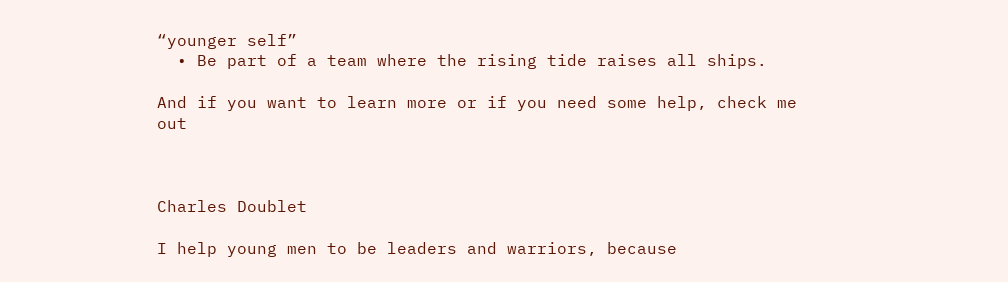“younger self”
  • Be part of a team where the rising tide raises all ships.

And if you want to learn more or if you need some help, check me out



Charles Doublet

I help young men to be leaders and warriors, because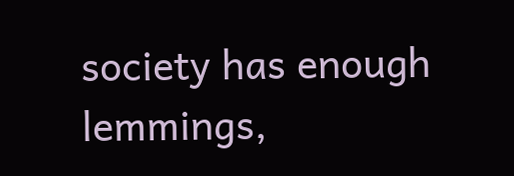society has enough lemmings,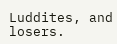Luddites, and losers.